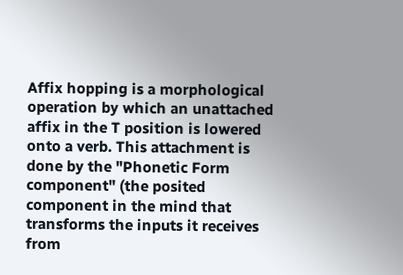Affix hopping is a morphological operation by which an unattached affix in the T position is lowered onto a verb. This attachment is done by the "Phonetic Form component" (the posited component in the mind that transforms the inputs it receives from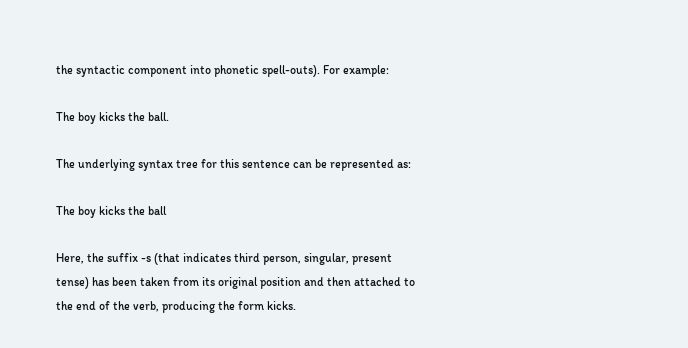the syntactic component into phonetic spell-outs). For example:

The boy kicks the ball.

The underlying syntax tree for this sentence can be represented as:

The boy kicks the ball

Here, the suffix -s (that indicates third person, singular, present tense) has been taken from its original position and then attached to the end of the verb, producing the form kicks.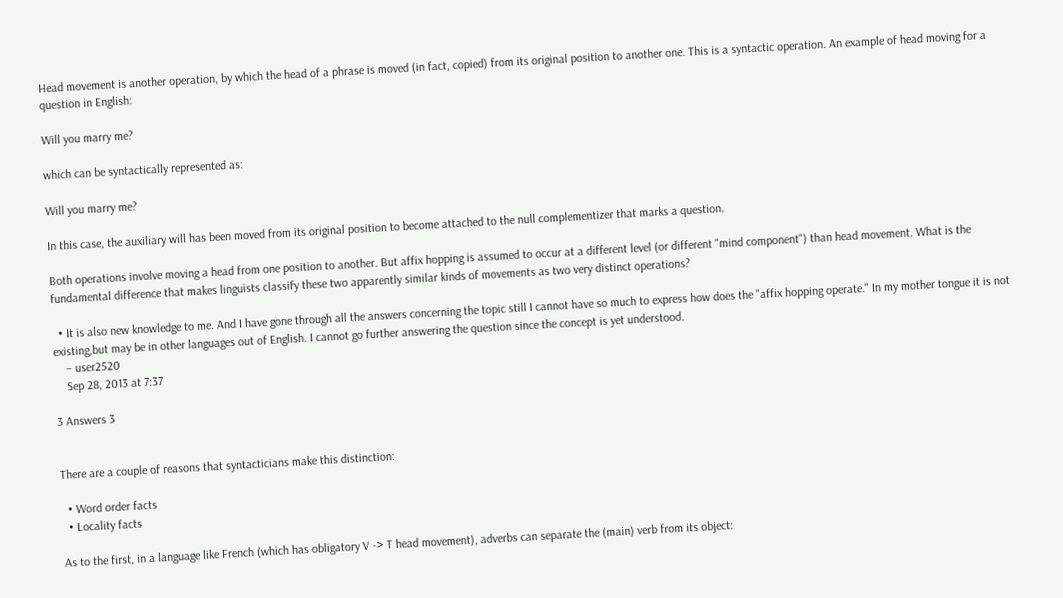Head movement is another operation, by which the head of a phrase is moved (in fact, copied) from its original position to another one. This is a syntactic operation. An example of head moving for a question in English:

Will you marry me?

which can be syntactically represented as:

Will you marry me?

In this case, the auxiliary will has been moved from its original position to become attached to the null complementizer that marks a question.

Both operations involve moving a head from one position to another. But affix hopping is assumed to occur at a different level (or different "mind component") than head movement. What is the fundamental difference that makes linguists classify these two apparently similar kinds of movements as two very distinct operations?

  • It is also new knowledge to me. And I have gone through all the answers concerning the topic still I cannot have so much to express how does the "affix hopping operate." In my mother tongue it is not existing,but may be in other languages out of English. I cannot go further answering the question since the concept is yet understood.
    – user2520
    Sep 28, 2013 at 7:37

3 Answers 3


There are a couple of reasons that syntacticians make this distinction:

  • Word order facts
  • Locality facts

As to the first, in a language like French (which has obligatory V -> T head movement), adverbs can separate the (main) verb from its object: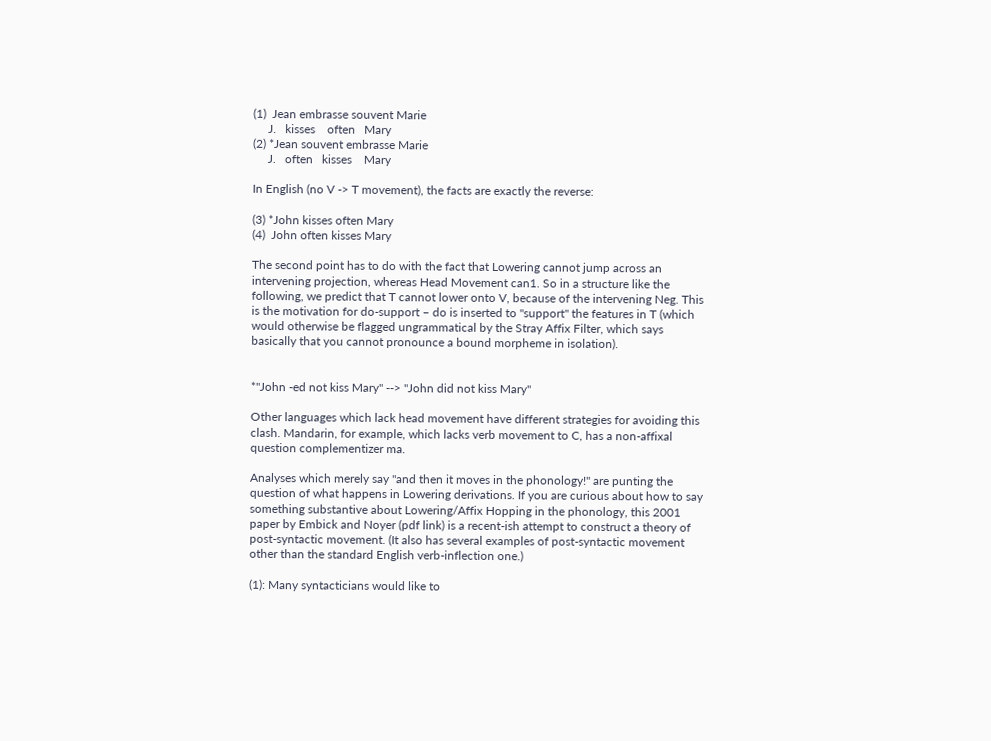(1)  Jean embrasse souvent Marie
     J.   kisses    often   Mary
(2) *Jean souvent embrasse Marie
     J.   often   kisses    Mary

In English (no V -> T movement), the facts are exactly the reverse:

(3) *John kisses often Mary
(4)  John often kisses Mary

The second point has to do with the fact that Lowering cannot jump across an intervening projection, whereas Head Movement can1. So in a structure like the following, we predict that T cannot lower onto V, because of the intervening Neg. This is the motivation for do-support – do is inserted to "support" the features in T (which would otherwise be flagged ungrammatical by the Stray Affix Filter, which says basically that you cannot pronounce a bound morpheme in isolation).


*"John -ed not kiss Mary" --> "John did not kiss Mary"

Other languages which lack head movement have different strategies for avoiding this clash. Mandarin, for example, which lacks verb movement to C, has a non-affixal question complementizer ma.

Analyses which merely say "and then it moves in the phonology!" are punting the question of what happens in Lowering derivations. If you are curious about how to say something substantive about Lowering/Affix Hopping in the phonology, this 2001 paper by Embick and Noyer (pdf link) is a recent-ish attempt to construct a theory of post-syntactic movement. (It also has several examples of post-syntactic movement other than the standard English verb-inflection one.)

(1): Many syntacticians would like to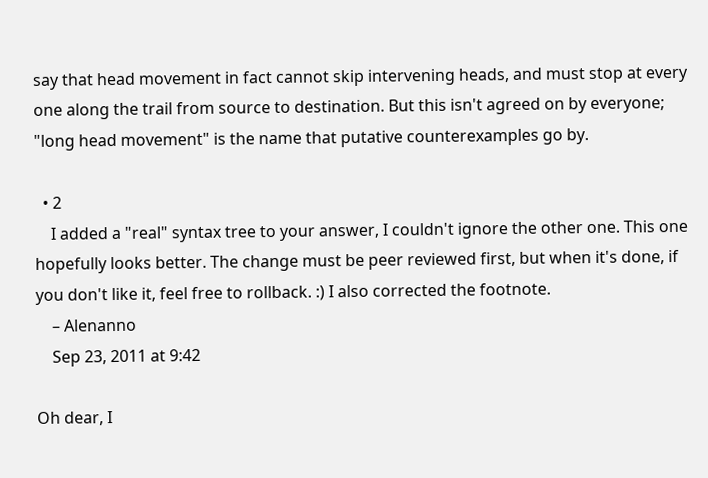say that head movement in fact cannot skip intervening heads, and must stop at every one along the trail from source to destination. But this isn't agreed on by everyone; "long head movement" is the name that putative counterexamples go by.

  • 2
    I added a "real" syntax tree to your answer, I couldn't ignore the other one. This one hopefully looks better. The change must be peer reviewed first, but when it's done, if you don't like it, feel free to rollback. :) I also corrected the footnote.
    – Alenanno
    Sep 23, 2011 at 9:42

Oh dear, I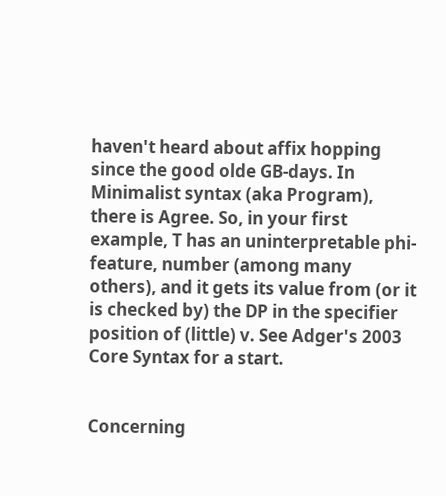haven't heard about affix hopping since the good olde GB-days. In Minimalist syntax (aka Program), there is Agree. So, in your first example, T has an uninterpretable phi-feature, number (among many others), and it gets its value from (or it is checked by) the DP in the specifier position of (little) v. See Adger's 2003 Core Syntax for a start.


Concerning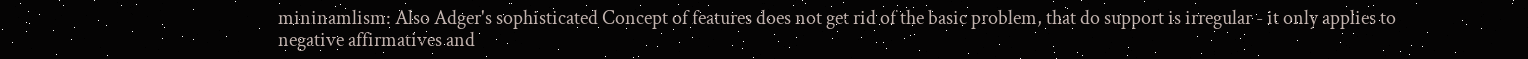mininamlism: Also Adger's sophisticated Concept of features does not get rid of the basic problem, that do support is irregular - it only applies to negative affirmatives and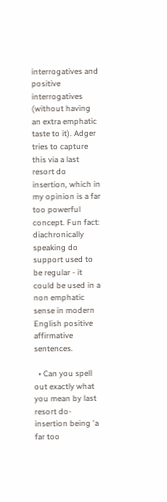interrogatives and positive interrogatives (without having an extra emphatic taste to it). Adger tries to capture this via a last resort do insertion, which in my opinion is a far too powerful concept. Fun fact: diachronically speaking do support used to be regular - it could be used in a non emphatic sense in modern English positive affirmative sentences.

  • Can you spell out exactly what you mean by last resort do-insertion being 'a far too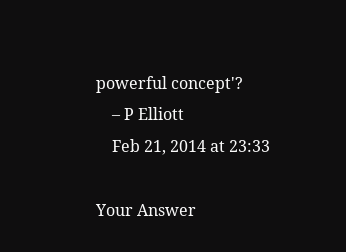powerful concept'?
    – P Elliott
    Feb 21, 2014 at 23:33

Your Answer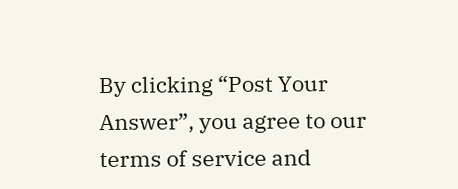By clicking “Post Your Answer”, you agree to our terms of service and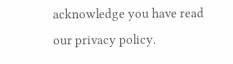acknowledge you have read our privacy policy.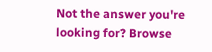Not the answer you're looking for? Browse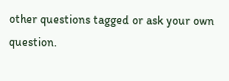other questions tagged or ask your own question.